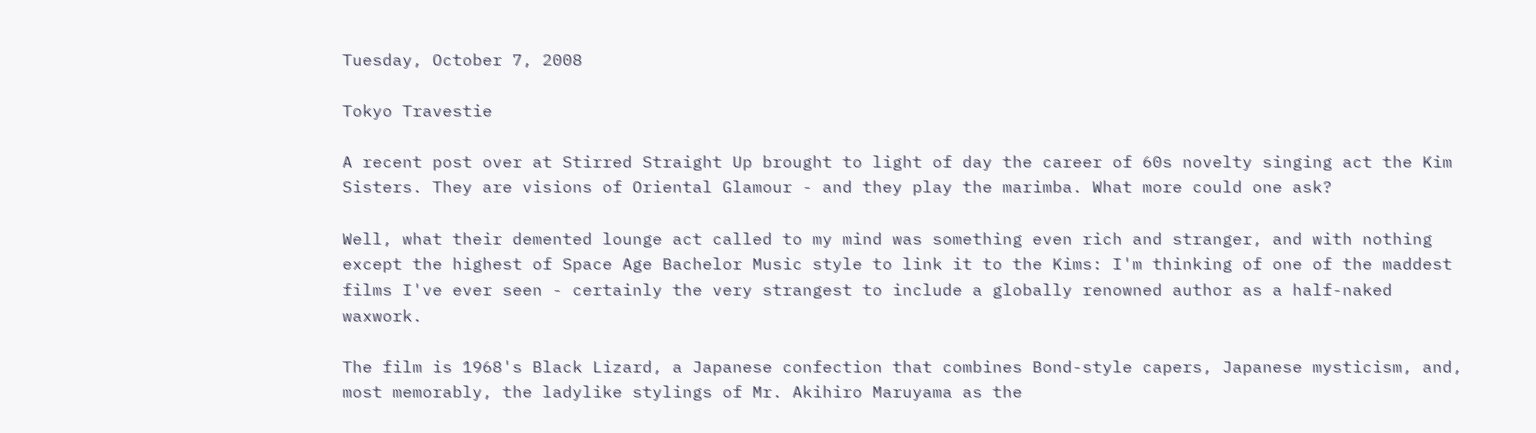Tuesday, October 7, 2008

Tokyo Travestie

A recent post over at Stirred Straight Up brought to light of day the career of 60s novelty singing act the Kim Sisters. They are visions of Oriental Glamour - and they play the marimba. What more could one ask?

Well, what their demented lounge act called to my mind was something even rich and stranger, and with nothing except the highest of Space Age Bachelor Music style to link it to the Kims: I'm thinking of one of the maddest films I've ever seen - certainly the very strangest to include a globally renowned author as a half-naked waxwork.

The film is 1968's Black Lizard, a Japanese confection that combines Bond-style capers, Japanese mysticism, and, most memorably, the ladylike stylings of Mr. Akihiro Maruyama as the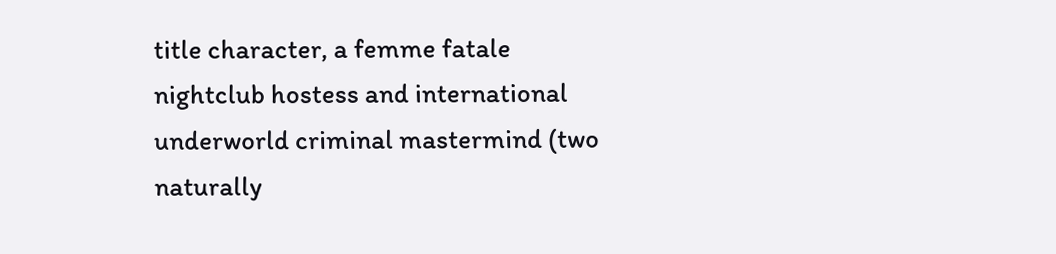title character, a femme fatale nightclub hostess and international underworld criminal mastermind (two naturally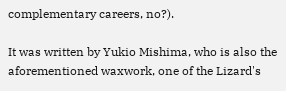complementary careers, no?).

It was written by Yukio Mishima, who is also the aforementioned waxwork, one of the Lizard's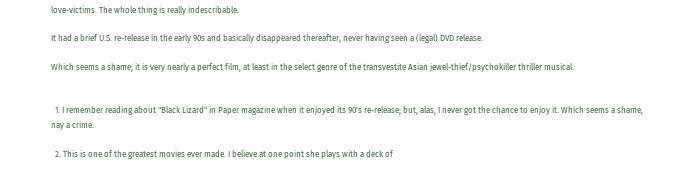love-victims. The whole thing is really indescribable.

It had a brief U.S. re-release in the early 90s and basically disappeared thereafter, never having seen a (legal) DVD release.

Which seems a shame; it is very nearly a perfect film, at least in the select genre of the transvestite Asian jewel-thief/psychokiller thriller musical.


  1. I remember reading about "Black Lizard" in Paper magazine when it enjoyed its 90's re-release; but, alas, I never got the chance to enjoy it. Which seems a shame, nay a crime.

  2. This is one of the greatest movies ever made. I believe at one point she plays with a deck of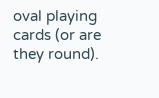oval playing cards (or are they round).